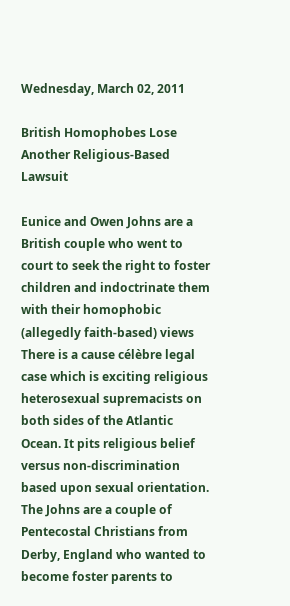Wednesday, March 02, 2011

British Homophobes Lose Another Religious-Based Lawsuit

Eunice and Owen Johns are a British couple who went to court to seek the right to foster
children and indoctrinate them with their homophobic (allegedly faith-based) views
There is a cause célèbre legal case which is exciting religious heterosexual supremacists on both sides of the Atlantic Ocean. It pits religious belief versus non-discrimination based upon sexual orientation. The Johns are a couple of Pentecostal Christians from Derby, England who wanted to become foster parents to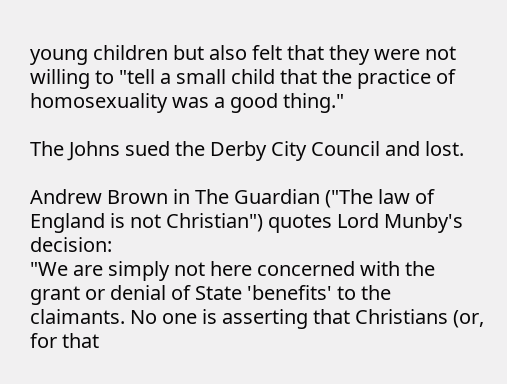young children but also felt that they were not willing to "tell a small child that the practice of homosexuality was a good thing."

The Johns sued the Derby City Council and lost.

Andrew Brown in The Guardian ("The law of England is not Christian") quotes Lord Munby's decision:
"We are simply not here concerned with the grant or denial of State 'benefits' to the claimants. No one is asserting that Christians (or, for that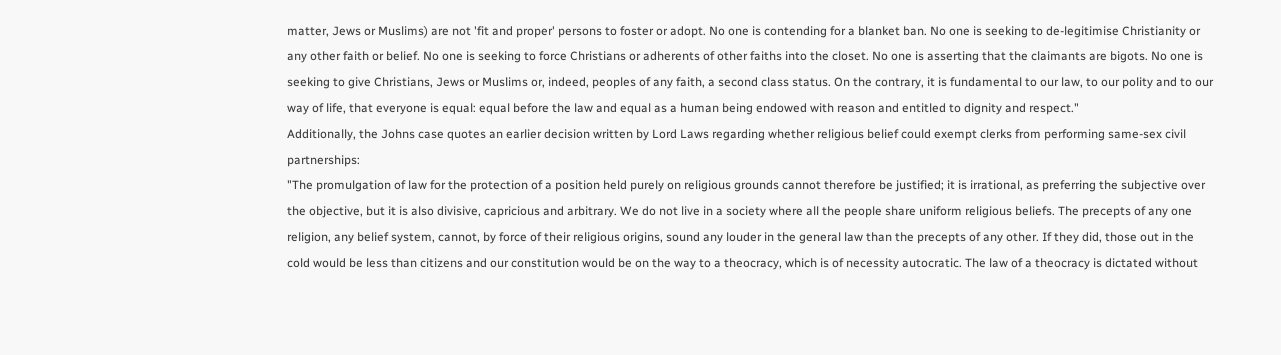matter, Jews or Muslims) are not 'fit and proper' persons to foster or adopt. No one is contending for a blanket ban. No one is seeking to de-legitimise Christianity or any other faith or belief. No one is seeking to force Christians or adherents of other faiths into the closet. No one is asserting that the claimants are bigots. No one is seeking to give Christians, Jews or Muslims or, indeed, peoples of any faith, a second class status. On the contrary, it is fundamental to our law, to our polity and to our way of life, that everyone is equal: equal before the law and equal as a human being endowed with reason and entitled to dignity and respect."
Additionally, the Johns case quotes an earlier decision written by Lord Laws regarding whether religious belief could exempt clerks from performing same-sex civil partnerships:
"The promulgation of law for the protection of a position held purely on religious grounds cannot therefore be justified; it is irrational, as preferring the subjective over the objective, but it is also divisive, capricious and arbitrary. We do not live in a society where all the people share uniform religious beliefs. The precepts of any one religion, any belief system, cannot, by force of their religious origins, sound any louder in the general law than the precepts of any other. If they did, those out in the cold would be less than citizens and our constitution would be on the way to a theocracy, which is of necessity autocratic. The law of a theocracy is dictated without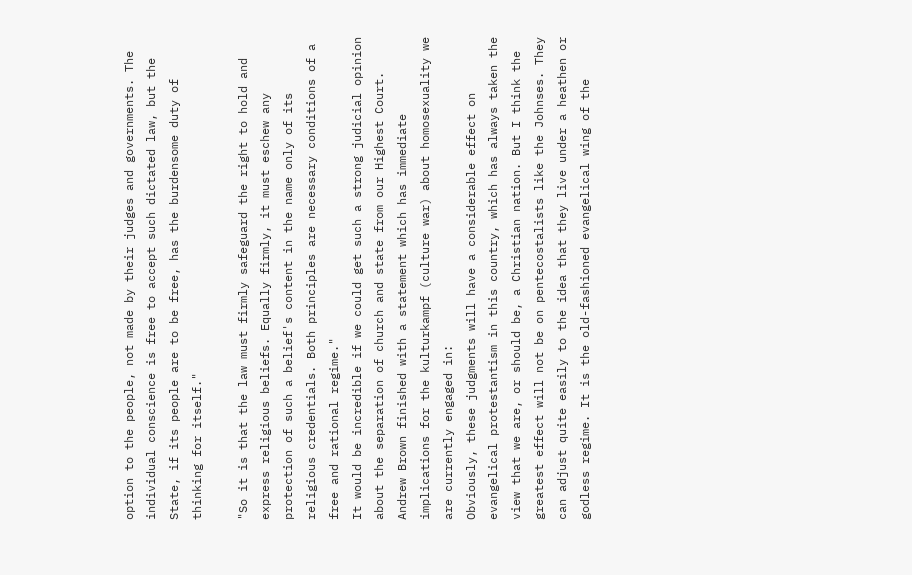option to the people, not made by their judges and governments. The individual conscience is free to accept such dictated law, but the State, if its people are to be free, has the burdensome duty of thinking for itself."

"So it is that the law must firmly safeguard the right to hold and express religious beliefs. Equally firmly, it must eschew any protection of such a belief's content in the name only of its religious credentials. Both principles are necessary conditions of a free and rational regime."
It would be incredible if we could get such a strong judicial opinion about the separation of church and state from our Highest Court. Andrew Brown finished with a statement which has immediate implications for the kulturkampf (culture war) about homosexuality we are currently engaged in:
Obviously, these judgments will have a considerable effect on evangelical protestantism in this country, which has always taken the view that we are, or should be, a Christian nation. But I think the greatest effect will not be on pentecostalists like the Johnses. They can adjust quite easily to the idea that they live under a heathen or godless regime. It is the old-fashioned evangelical wing of the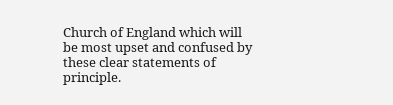Church of England which will be most upset and confused by these clear statements of principle.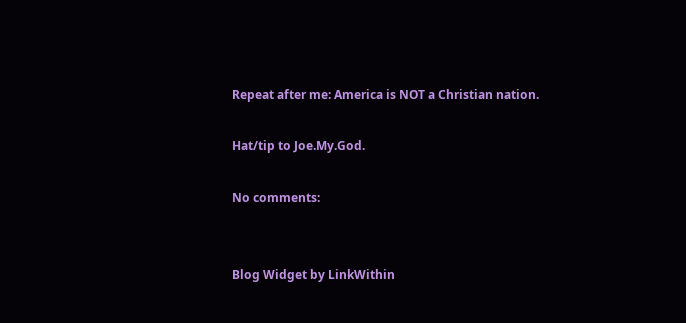Repeat after me: America is NOT a Christian nation.

Hat/tip to Joe.My.God.

No comments:


Blog Widget by LinkWithin